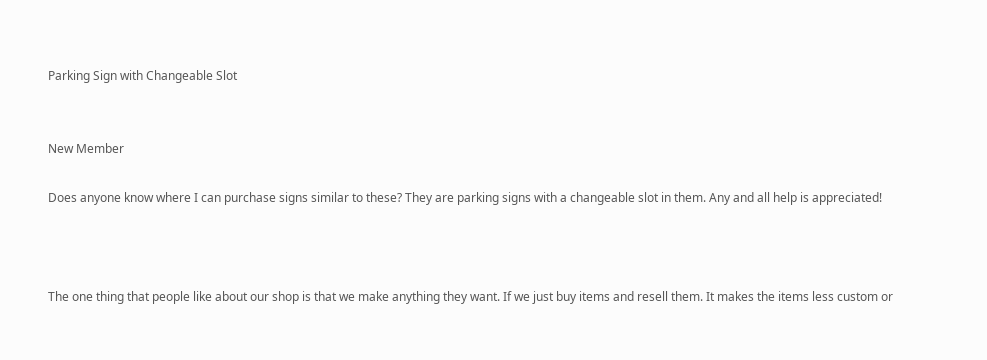Parking Sign with Changeable Slot


New Member

Does anyone know where I can purchase signs similar to these? They are parking signs with a changeable slot in them. Any and all help is appreciated!



The one thing that people like about our shop is that we make anything they want. If we just buy items and resell them. It makes the items less custom or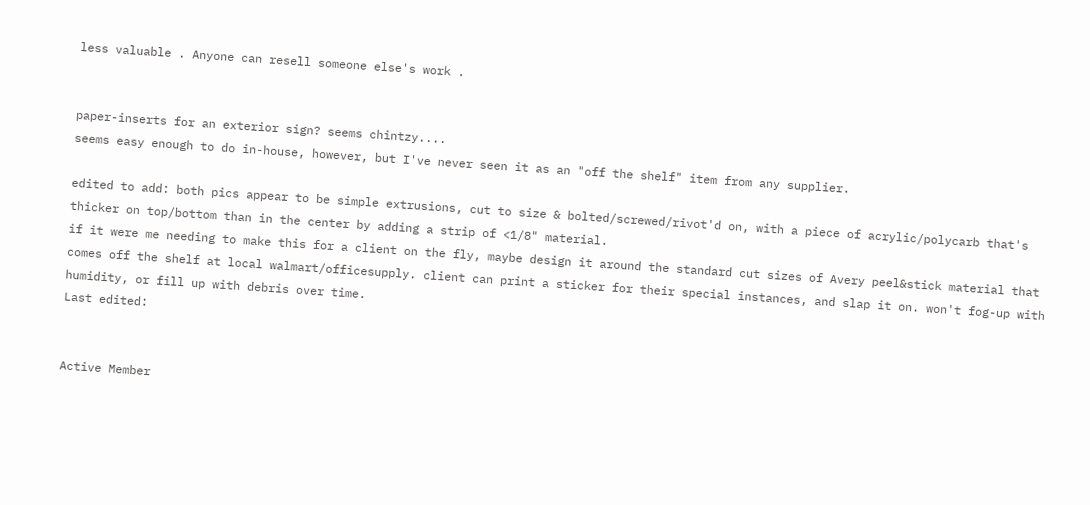less valuable . Anyone can resell someone else's work .


paper-inserts for an exterior sign? seems chintzy....
seems easy enough to do in-house, however, but I've never seen it as an "off the shelf" item from any supplier.

edited to add: both pics appear to be simple extrusions, cut to size & bolted/screwed/rivot'd on, with a piece of acrylic/polycarb that's thicker on top/bottom than in the center by adding a strip of <1/8" material.
if it were me needing to make this for a client on the fly, maybe design it around the standard cut sizes of Avery peel&stick material that comes off the shelf at local walmart/officesupply. client can print a sticker for their special instances, and slap it on. won't fog-up with humidity, or fill up with debris over time.
Last edited:


Active Member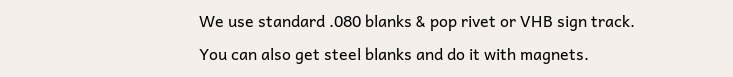We use standard .080 blanks & pop rivet or VHB sign track.
You can also get steel blanks and do it with magnets.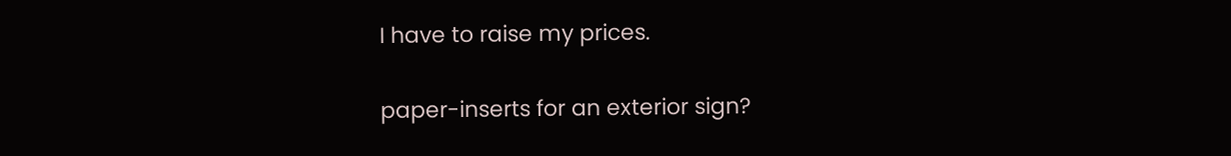I have to raise my prices.


paper-inserts for an exterior sign?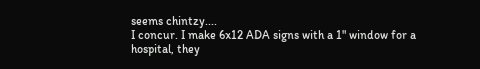seems chintzy....
I concur. I make 6x12 ADA signs with a 1" window for a hospital, they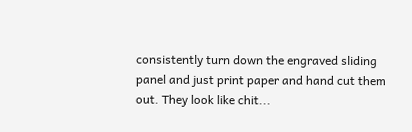consistently turn down the engraved sliding panel and just print paper and hand cut them out. They look like chit...